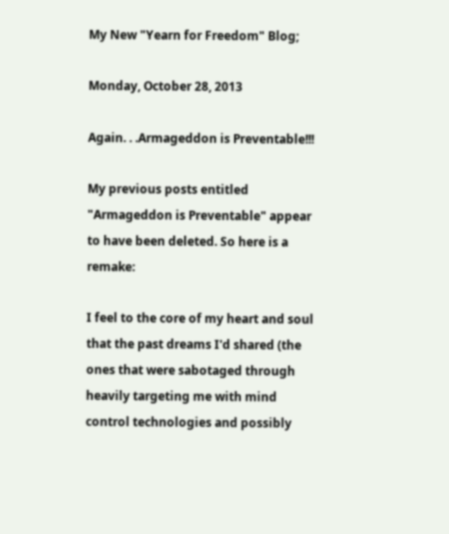My New "Yearn for Freedom" Blog;

Monday, October 28, 2013

Again. . .Armageddon is Preventable!!!

My previous posts entitled "Armageddon is Preventable" appear to have been deleted. So here is a remake:

I feel to the core of my heart and soul that the past dreams I'd shared (the ones that were sabotaged through heavily targeting me with mind control technologies and possibly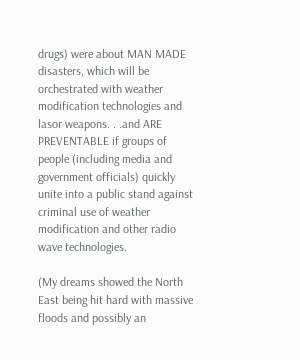drugs) were about MAN MADE disasters, which will be orchestrated with weather modification technologies and lasor weapons. . .and ARE PREVENTABLE if groups of people (including media and government officials) quickly unite into a public stand against criminal use of weather modification and other radio wave technologies.

(My dreams showed the North East being hit hard with massive floods and possibly an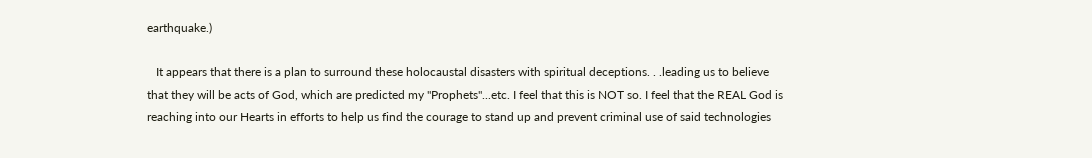earthquake.)

   It appears that there is a plan to surround these holocaustal disasters with spiritual deceptions. . .leading us to believe that they will be acts of God, which are predicted my "Prophets"...etc. I feel that this is NOT so. I feel that the REAL God is reaching into our Hearts in efforts to help us find the courage to stand up and prevent criminal use of said technologies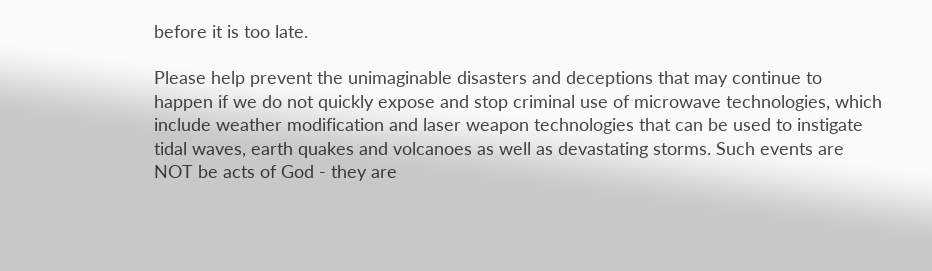before it is too late.

Please help prevent the unimaginable disasters and deceptions that may continue to happen if we do not quickly expose and stop criminal use of microwave technologies, which include weather modification and laser weapon technologies that can be used to instigate tidal waves, earth quakes and volcanoes as well as devastating storms. Such events are NOT be acts of God - they are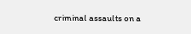criminal assaults on a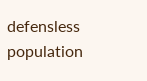defensless population